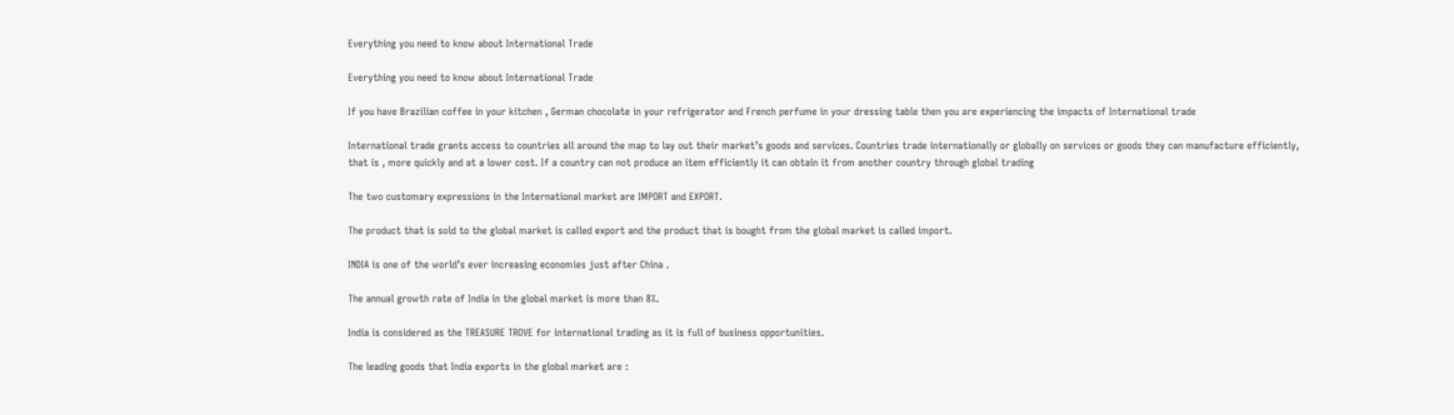Everything you need to know about International Trade

Everything you need to know about International Trade

If you have Brazilian coffee in your kitchen , German chocolate in your refrigerator and French perfume in your dressing table then you are experiencing the impacts of International trade

International trade grants access to countries all around the map to lay out their market’s goods and services. Countries trade internationally or globally on services or goods they can manufacture efficiently, that is , more quickly and at a lower cost. If a country can not produce an item efficiently it can obtain it from another country through global trading

The two customary expressions in the International market are IMPORT and EXPORT.

The product that is sold to the global market is called export and the product that is bought from the global market is called import.

INDIA is one of the world’s ever increasing economies just after China .

The annual growth rate of India in the global market is more than 8%.

India is considered as the TREASURE TROVE for international trading as it is full of business opportunities.

The leading goods that India exports in the global market are :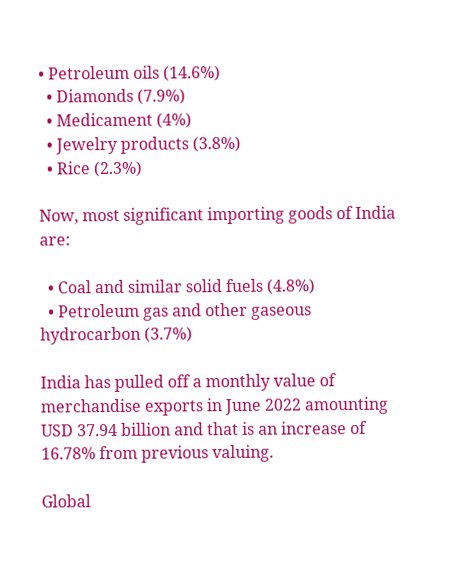• Petroleum oils (14.6%)
  • Diamonds (7.9%)
  • Medicament (4%)
  • Jewelry products (3.8%)
  • Rice (2.3%)

Now, most significant importing goods of India are:

  • Coal and similar solid fuels (4.8%)
  • Petroleum gas and other gaseous hydrocarbon (3.7%)

India has pulled off a monthly value of merchandise exports in June 2022 amounting USD 37.94 billion and that is an increase of 16.78% from previous valuing.

Global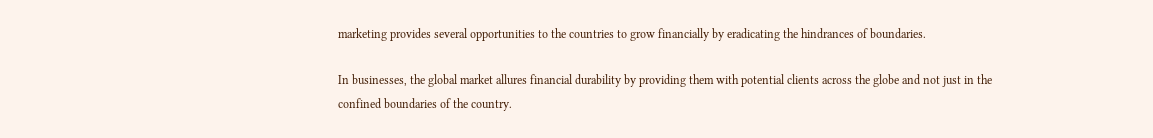marketing provides several opportunities to the countries to grow financially by eradicating the hindrances of boundaries.

In businesses, the global market allures financial durability by providing them with potential clients across the globe and not just in the confined boundaries of the country.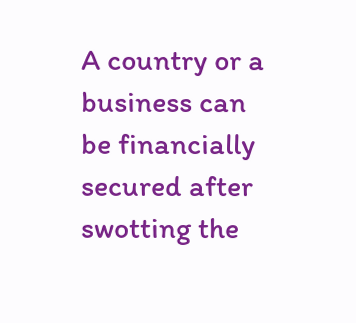A country or a business can be financially secured after swotting the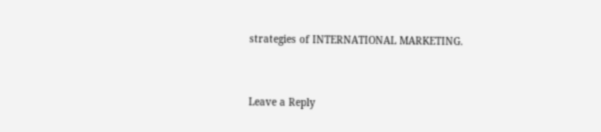strategies of INTERNATIONAL MARKETING.


Leave a Reply